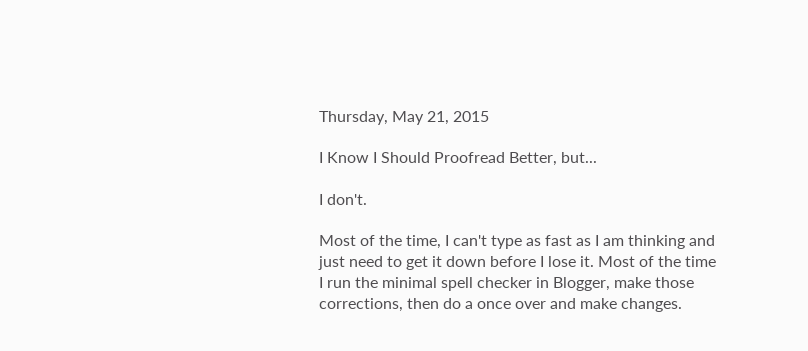Thursday, May 21, 2015

I Know I Should Proofread Better, but...

I don't.

Most of the time, I can't type as fast as I am thinking and just need to get it down before I lose it. Most of the time I run the minimal spell checker in Blogger, make those corrections, then do a once over and make changes.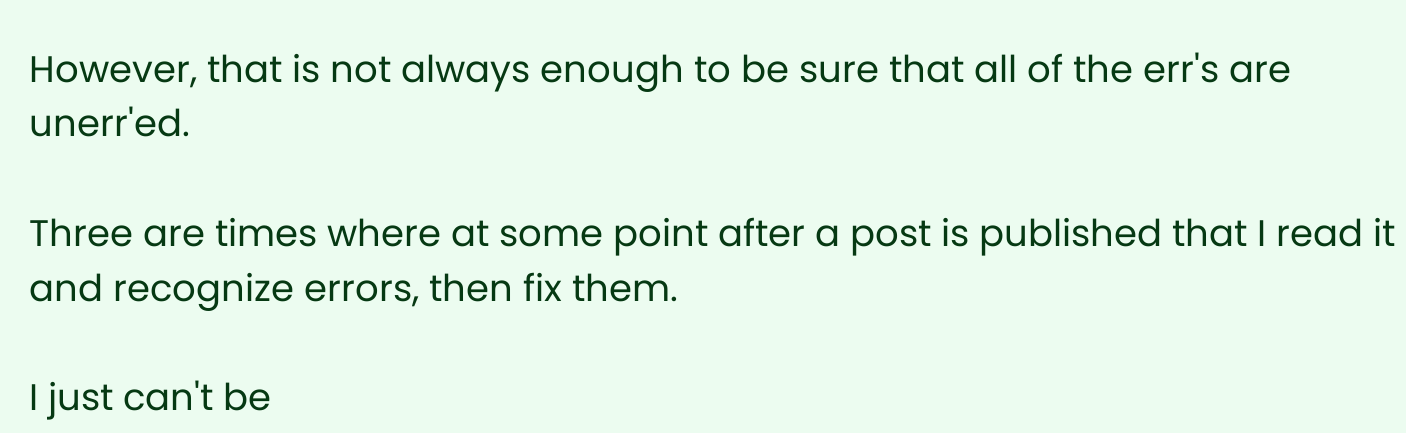However, that is not always enough to be sure that all of the err's are unerr'ed.

Three are times where at some point after a post is published that I read it and recognize errors, then fix them.

I just can't be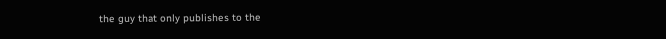the guy that only publishes to the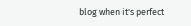blog when it's perfect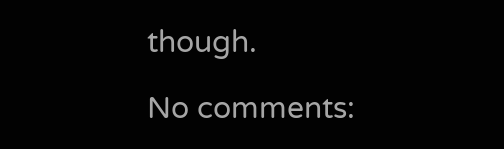though.

No comments: